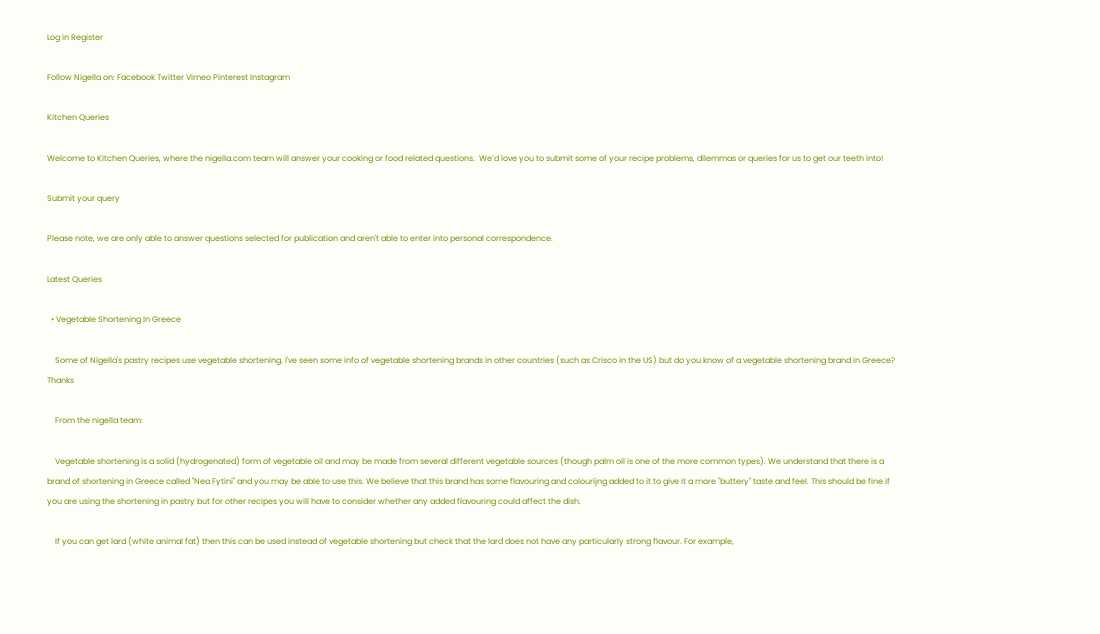Log in Register

Follow Nigella on: Facebook Twitter Vimeo Pinterest Instagram

Kitchen Queries

Welcome to Kitchen Queries, where the nigella.com team will answer your cooking or food related questions.  We’d love you to submit some of your recipe problems, dilemmas or queries for us to get our teeth into!

Submit your query

Please note, we are only able to answer questions selected for publication and aren't able to enter into personal correspondence.

Latest Queries

  • Vegetable Shortening In Greece

    Some of Nigella's pastry recipes use vegetable shortening. I've seen some info of vegetable shortening brands in other countries (such as Crisco in the US) but do you know of a vegetable shortening brand in Greece? Thanks

    From the nigella team:

    Vegetable shortening is a solid (hydrogenated) form of vegetable oil and may be made from several different vegetable sources (though palm oil is one of the more common types). We understand that there is a brand of shortening in Greece called "Nea Fytini" and you may be able to use this. We believe that this brand has some flavouring and colourijng added to it to give it a more "buttery" taste and feel. This should be fine if you are using the shortening in pastry but for other recipes you will have to consider whether any added flavouring could affect the dish.

    If you can get lard (white animal fat) then this can be used instead of vegetable shortening but check that the lard does not have any particularly strong flavour. For example,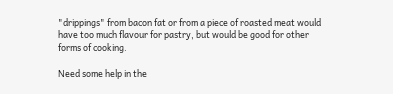"drippings" from bacon fat or from a piece of roasted meat would have too much flavour for pastry, but would be good for other forms of cooking.

Need some help in the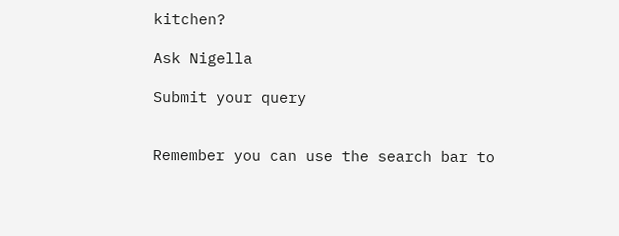kitchen?

Ask Nigella

Submit your query


Remember you can use the search bar to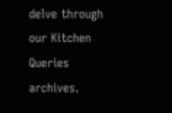delve through our Kitchen Queries archives.